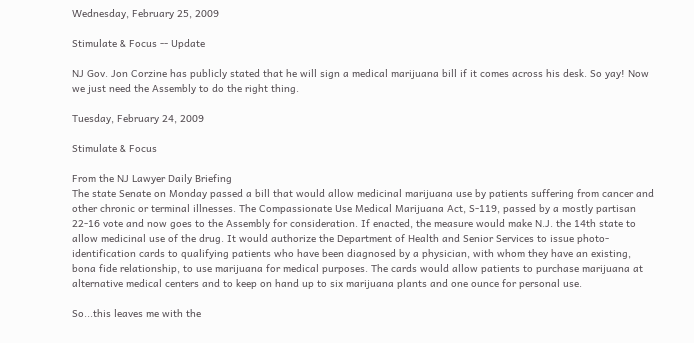Wednesday, February 25, 2009

Stimulate & Focus -- Update

NJ Gov. Jon Corzine has publicly stated that he will sign a medical marijuana bill if it comes across his desk. So yay! Now we just need the Assembly to do the right thing.

Tuesday, February 24, 2009

Stimulate & Focus

From the NJ Lawyer Daily Briefing
The state Senate on Monday passed a bill that would allow medicinal marijuana use by patients suffering from cancer and other chronic or terminal illnesses. The Compassionate Use Medical Marijuana Act, S-119, passed by a mostly partisan 22-16 vote and now goes to the Assembly for consideration. If enacted, the measure would make N.J. the 14th state to allow medicinal use of the drug. It would authorize the Department of Health and Senior Services to issue photo-identification cards to qualifying patients who have been diagnosed by a physician, with whom they have an existing, bona fide relationship, to use marijuana for medical purposes. The cards would allow patients to purchase marijuana at alternative medical centers and to keep on hand up to six marijuana plants and one ounce for personal use.

So...this leaves me with the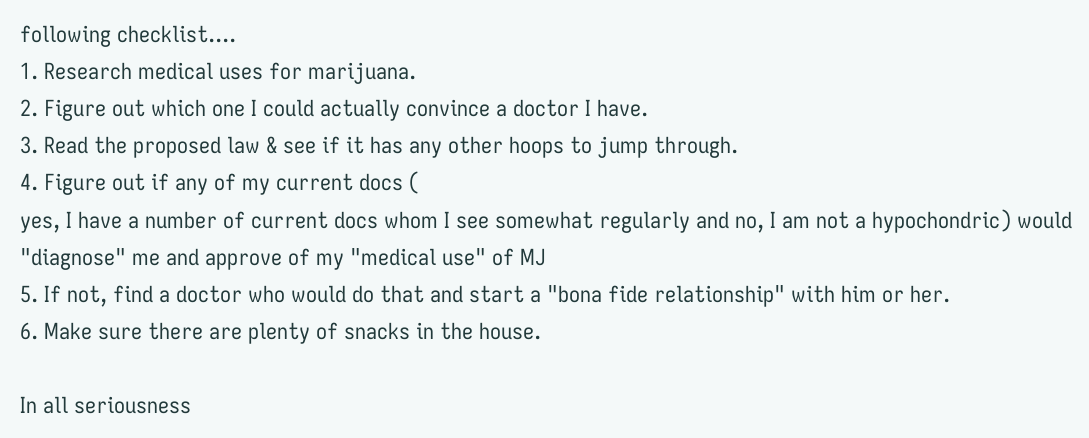following checklist....
1. Research medical uses for marijuana.
2. Figure out which one I could actually convince a doctor I have.
3. Read the proposed law & see if it has any other hoops to jump through.
4. Figure out if any of my current docs (
yes, I have a number of current docs whom I see somewhat regularly and no, I am not a hypochondric) would "diagnose" me and approve of my "medical use" of MJ
5. If not, find a doctor who would do that and start a "bona fide relationship" with him or her.
6. Make sure there are plenty of snacks in the house.

In all seriousness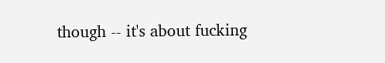though -- it's about fucking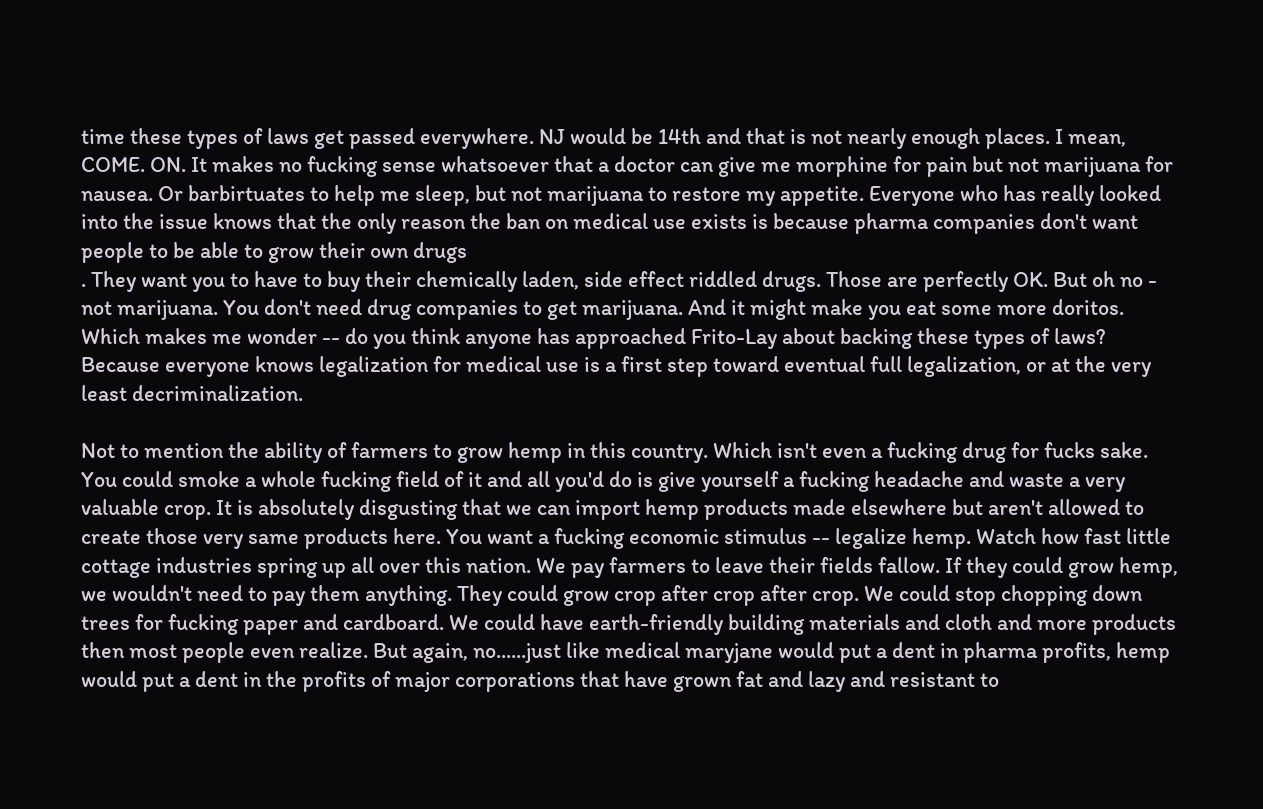time these types of laws get passed everywhere. NJ would be 14th and that is not nearly enough places. I mean, COME. ON. It makes no fucking sense whatsoever that a doctor can give me morphine for pain but not marijuana for nausea. Or barbirtuates to help me sleep, but not marijuana to restore my appetite. Everyone who has really looked into the issue knows that the only reason the ban on medical use exists is because pharma companies don't want people to be able to grow their own drugs
. They want you to have to buy their chemically laden, side effect riddled drugs. Those are perfectly OK. But oh no - not marijuana. You don't need drug companies to get marijuana. And it might make you eat some more doritos. Which makes me wonder -- do you think anyone has approached Frito-Lay about backing these types of laws? Because everyone knows legalization for medical use is a first step toward eventual full legalization, or at the very least decriminalization.

Not to mention the ability of farmers to grow hemp in this country. Which isn't even a fucking drug for fucks sake. You could smoke a whole fucking field of it and all you'd do is give yourself a fucking headache and waste a very valuable crop. It is absolutely disgusting that we can import hemp products made elsewhere but aren't allowed to create those very same products here. You want a fucking economic stimulus -- legalize hemp. Watch how fast little cottage industries spring up all over this nation. We pay farmers to leave their fields fallow. If they could grow hemp, we wouldn't need to pay them anything. They could grow crop after crop after crop. We could stop chopping down trees for fucking paper and cardboard. We could have earth-friendly building materials and cloth and more products then most people even realize. But again, no......just like medical maryjane would put a dent in pharma profits, hemp would put a dent in the profits of major corporations that have grown fat and lazy and resistant to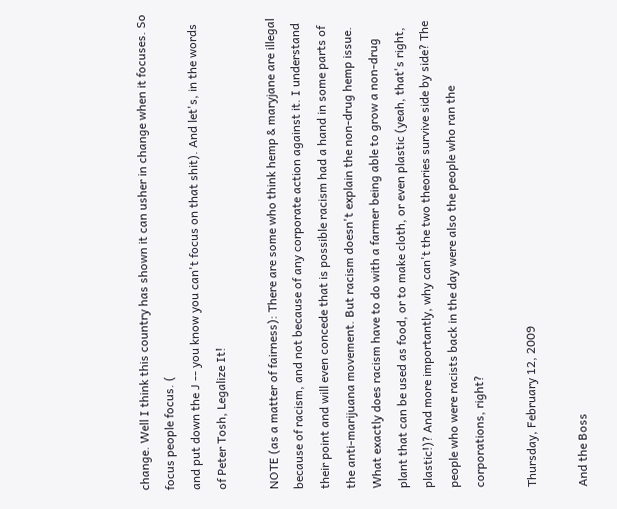change. Well I think this country has shown it can usher in change when it focuses. So focus people focus. (
and put down the J -- you know you can't focus on that shit). And let's, in the words of Peter Tosh, Legalize It!

NOTE (as a matter of fairness): There are some who think hemp & maryjane are illegal because of racism, and not because of any corporate action against it. I understand their point and will even concede that is possible racism had a hand in some parts of the anti-marijuana movement. But racism doesn't explain the non-drug hemp issue. What exactly does racism have to do with a farmer being able to grow a non-drug plant that can be used as food, or to make cloth, or even plastic (yeah, that's right, plastic!)? And more importantly, why can't the two theories survive side by side? The people who were racists back in the day were also the people who ran the corporations, right?

Thursday, February 12, 2009

And the Boss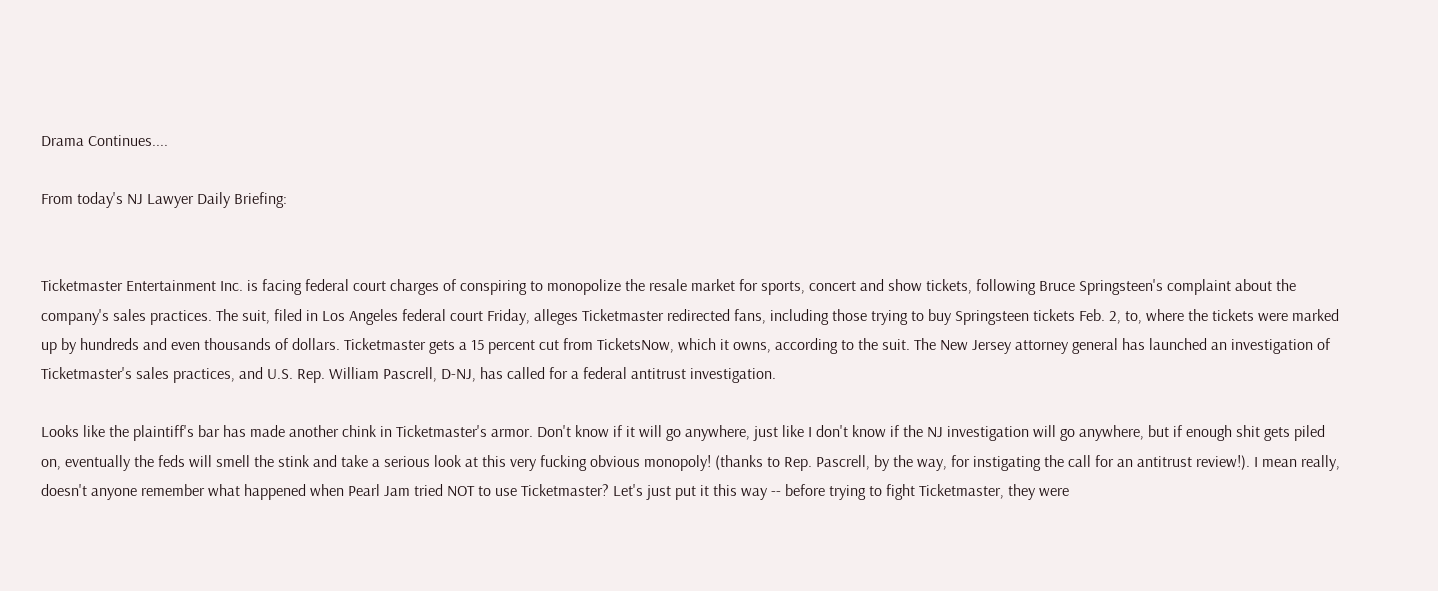Drama Continues....

From today's NJ Lawyer Daily Briefing:


Ticketmaster Entertainment Inc. is facing federal court charges of conspiring to monopolize the resale market for sports, concert and show tickets, following Bruce Springsteen's complaint about the company's sales practices. The suit, filed in Los Angeles federal court Friday, alleges Ticketmaster redirected fans, including those trying to buy Springsteen tickets Feb. 2, to, where the tickets were marked up by hundreds and even thousands of dollars. Ticketmaster gets a 15 percent cut from TicketsNow, which it owns, according to the suit. The New Jersey attorney general has launched an investigation of Ticketmaster's sales practices, and U.S. Rep. William Pascrell, D-NJ, has called for a federal antitrust investigation.

Looks like the plaintiff's bar has made another chink in Ticketmaster's armor. Don't know if it will go anywhere, just like I don't know if the NJ investigation will go anywhere, but if enough shit gets piled on, eventually the feds will smell the stink and take a serious look at this very fucking obvious monopoly! (thanks to Rep. Pascrell, by the way, for instigating the call for an antitrust review!). I mean really, doesn't anyone remember what happened when Pearl Jam tried NOT to use Ticketmaster? Let's just put it this way -- before trying to fight Ticketmaster, they were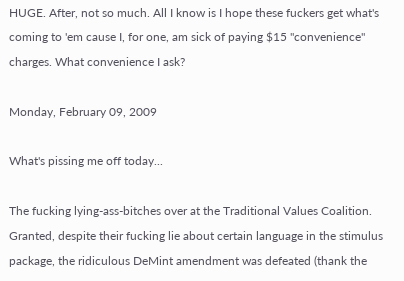HUGE. After, not so much. All I know is I hope these fuckers get what's coming to 'em cause I, for one, am sick of paying $15 "convenience" charges. What convenience I ask?

Monday, February 09, 2009

What's pissing me off today...

The fucking lying-ass-bitches over at the Traditional Values Coalition. Granted, despite their fucking lie about certain language in the stimulus package, the ridiculous DeMint amendment was defeated (thank the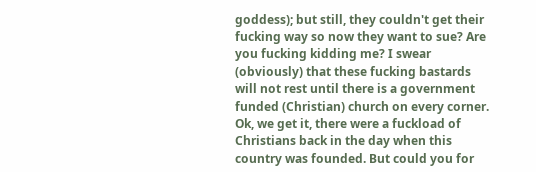goddess); but still, they couldn't get their fucking way so now they want to sue? Are you fucking kidding me? I swear (obviously) that these fucking bastards will not rest until there is a government funded (Christian) church on every corner. Ok, we get it, there were a fuckload of Christians back in the day when this country was founded. But could you for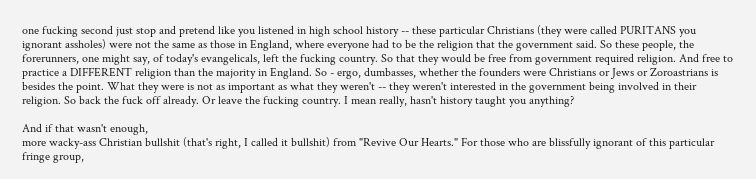one fucking second just stop and pretend like you listened in high school history -- these particular Christians (they were called PURITANS you ignorant assholes) were not the same as those in England, where everyone had to be the religion that the government said. So these people, the forerunners, one might say, of today's evangelicals, left the fucking country. So that they would be free from government required religion. And free to practice a DIFFERENT religion than the majority in England. So - ergo, dumbasses, whether the founders were Christians or Jews or Zoroastrians is besides the point. What they were is not as important as what they weren't -- they weren't interested in the government being involved in their religion. So back the fuck off already. Or leave the fucking country. I mean really, hasn't history taught you anything?

And if that wasn't enough,
more wacky-ass Christian bullshit (that's right, I called it bullshit) from "Revive Our Hearts." For those who are blissfully ignorant of this particular fringe group,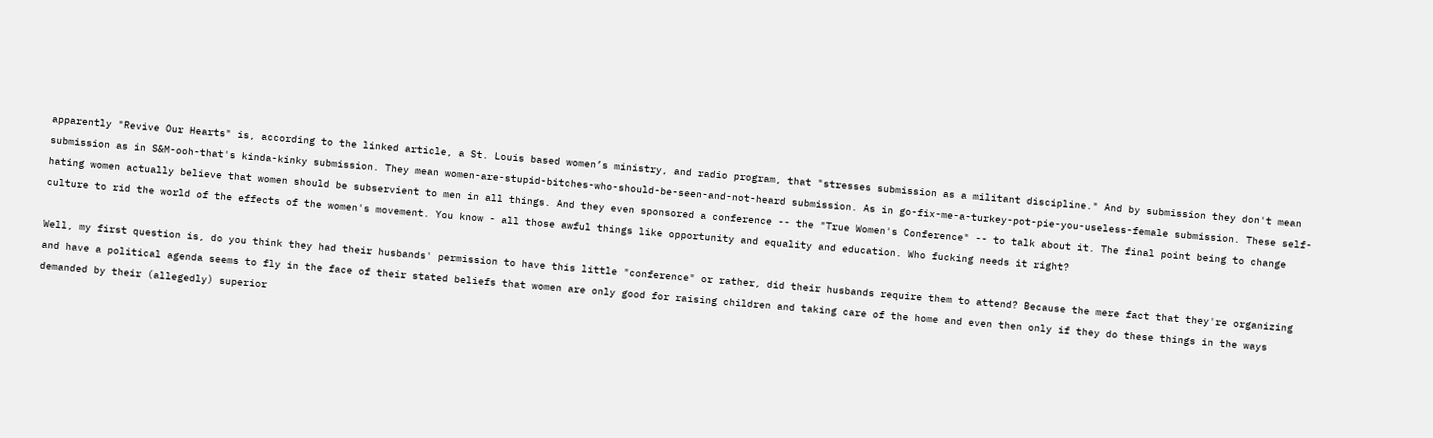apparently "Revive Our Hearts" is, according to the linked article, a St. Louis based women’s ministry, and radio program, that "stresses submission as a militant discipline." And by submission they don't mean submission as in S&M-ooh-that's kinda-kinky submission. They mean women-are-stupid-bitches-who-should-be-seen-and-not-heard submission. As in go-fix-me-a-turkey-pot-pie-you-useless-female submission. These self-hating women actually believe that women should be subservient to men in all things. And they even sponsored a conference -- the "True Women's Conference" -- to talk about it. The final point being to change culture to rid the world of the effects of the women's movement. You know - all those awful things like opportunity and equality and education. Who fucking needs it right?

Well, my first question is, do you think they had their husbands' permission to have this little "conference" or rather, did their husbands require them to attend? Because the mere fact that they're organizing and have a political agenda seems to fly in the face of their stated beliefs that women are only good for raising children and taking care of the home and even then only if they do these things in the ways demanded by their (allegedly) superior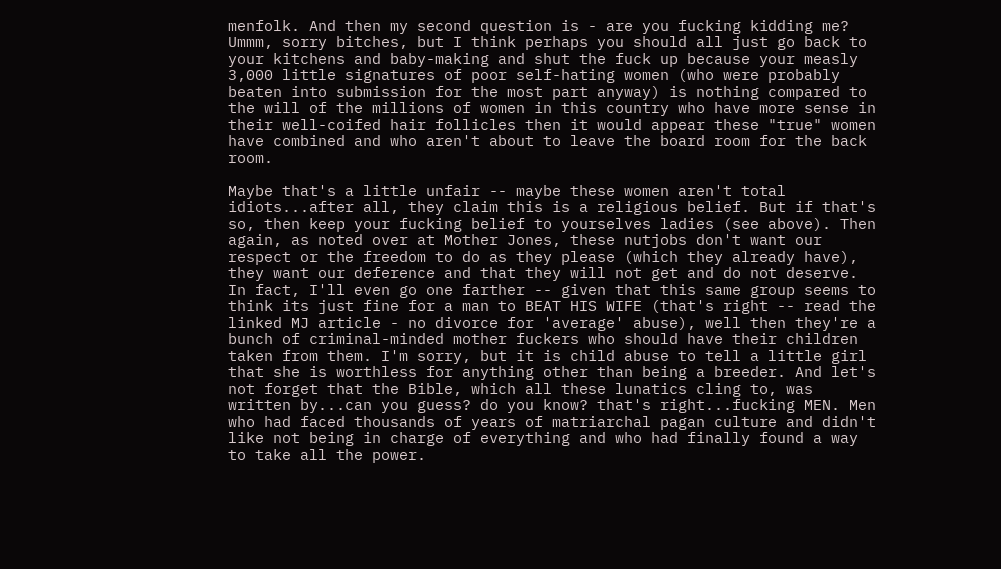menfolk. And then my second question is - are you fucking kidding me? Ummm, sorry bitches, but I think perhaps you should all just go back to your kitchens and baby-making and shut the fuck up because your measly 3,000 little signatures of poor self-hating women (who were probably beaten into submission for the most part anyway) is nothing compared to the will of the millions of women in this country who have more sense in their well-coifed hair follicles then it would appear these "true" women have combined and who aren't about to leave the board room for the back room.

Maybe that's a little unfair -- maybe these women aren't total idiots...after all, they claim this is a religious belief. But if that's so, then keep your fucking belief to yourselves ladies (see above). Then again, as noted over at Mother Jones, these nutjobs don't want our respect or the freedom to do as they please (which they already have), they want our deference and that they will not get and do not deserve. In fact, I'll even go one farther -- given that this same group seems to think its just fine for a man to BEAT HIS WIFE (that's right -- read the linked MJ article - no divorce for 'average' abuse), well then they're a bunch of criminal-minded mother fuckers who should have their children taken from them. I'm sorry, but it is child abuse to tell a little girl that she is worthless for anything other than being a breeder. And let's not forget that the Bible, which all these lunatics cling to, was written by...can you guess? do you know? that's right...fucking MEN. Men who had faced thousands of years of matriarchal pagan culture and didn't like not being in charge of everything and who had finally found a way to take all the power.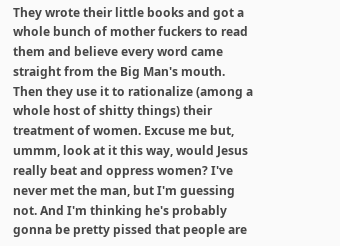They wrote their little books and got a whole bunch of mother fuckers to read them and believe every word came straight from the Big Man's mouth. Then they use it to rationalize (among a whole host of shitty things) their treatment of women. Excuse me but, ummm, look at it this way, would Jesus really beat and oppress women? I've never met the man, but I'm guessing not. And I'm thinking he's probably gonna be pretty pissed that people are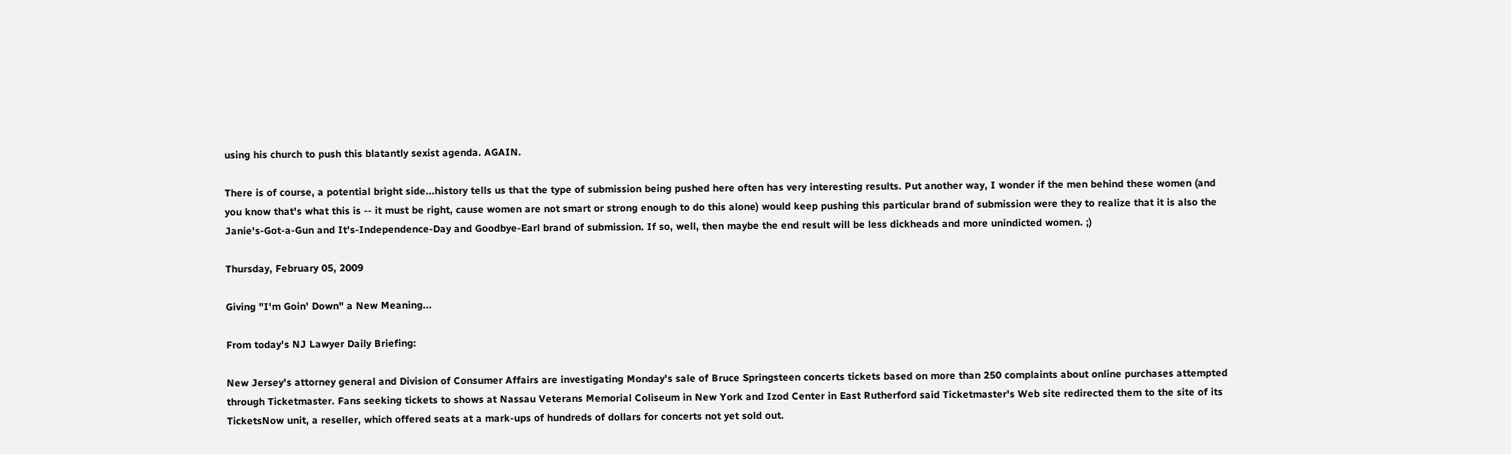using his church to push this blatantly sexist agenda. AGAIN.

There is of course, a potential bright side...history tells us that the type of submission being pushed here often has very interesting results. Put another way, I wonder if the men behind these women (and you know that's what this is -- it must be right, cause women are not smart or strong enough to do this alone) would keep pushing this particular brand of submission were they to realize that it is also the Janie's-Got-a-Gun and It's-Independence-Day and Goodbye-Earl brand of submission. If so, well, then maybe the end result will be less dickheads and more unindicted women. ;)

Thursday, February 05, 2009

Giving "I'm Goin' Down" a New Meaning...

From today's NJ Lawyer Daily Briefing:

New Jersey's attorney general and Division of Consumer Affairs are investigating Monday's sale of Bruce Springsteen concerts tickets based on more than 250 complaints about online purchases attempted through Ticketmaster. Fans seeking tickets to shows at Nassau Veterans Memorial Coliseum in New York and Izod Center in East Rutherford said Ticketmaster's Web site redirected them to the site of its TicketsNow unit, a reseller, which offered seats at a mark-ups of hundreds of dollars for concerts not yet sold out.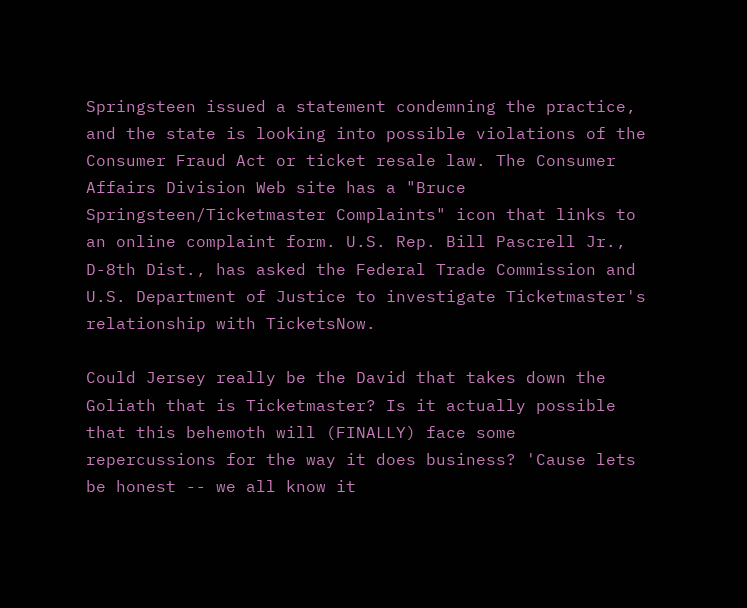Springsteen issued a statement condemning the practice, and the state is looking into possible violations of the Consumer Fraud Act or ticket resale law. The Consumer Affairs Division Web site has a "Bruce Springsteen/Ticketmaster Complaints" icon that links to an online complaint form. U.S. Rep. Bill Pascrell Jr., D-8th Dist., has asked the Federal Trade Commission and U.S. Department of Justice to investigate Ticketmaster's relationship with TicketsNow.

Could Jersey really be the David that takes down the Goliath that is Ticketmaster? Is it actually possible that this behemoth will (FINALLY) face some repercussions for the way it does business? 'Cause lets be honest -- we all know it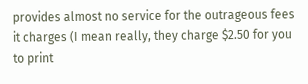provides almost no service for the outrageous fees it charges (I mean really, they charge $2.50 for you to print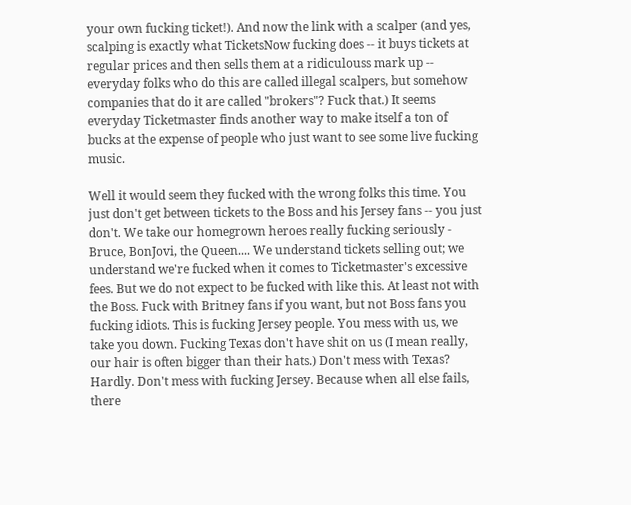your own fucking ticket!). And now the link with a scalper (and yes, scalping is exactly what TicketsNow fucking does -- it buys tickets at regular prices and then sells them at a ridiculouss mark up -- everyday folks who do this are called illegal scalpers, but somehow companies that do it are called "brokers"? Fuck that.) It seems everyday Ticketmaster finds another way to make itself a ton of bucks at the expense of people who just want to see some live fucking music.

Well it would seem they fucked with the wrong folks this time. You just don't get between tickets to the Boss and his Jersey fans -- you just don't. We take our homegrown heroes really fucking seriously - Bruce, BonJovi, the Queen.... We understand tickets selling out; we understand we're fucked when it comes to Ticketmaster's excessive fees. But we do not expect to be fucked with like this. At least not with the Boss. Fuck with Britney fans if you want, but not Boss fans you fucking idiots. This is fucking Jersey people. You mess with us, we take you down. Fucking Texas don't have shit on us (I mean really, our hair is often bigger than their hats.) Don't mess with Texas? Hardly. Don't mess with fucking Jersey. Because when all else fails, there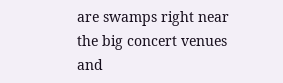are swamps right near the big concert venues and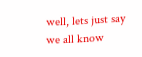well, lets just say we all know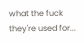what the fuck they're used for...